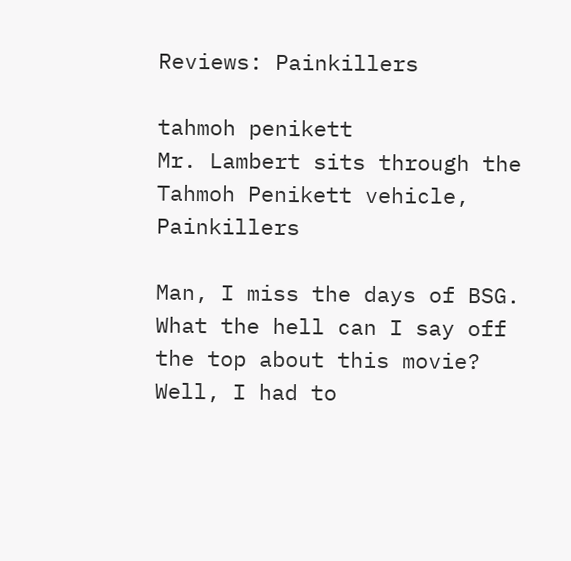Reviews: Painkillers

tahmoh penikett
Mr. Lambert sits through the Tahmoh Penikett vehicle, Painkillers

Man, I miss the days of BSG.
What the hell can I say off the top about this movie?  Well, I had to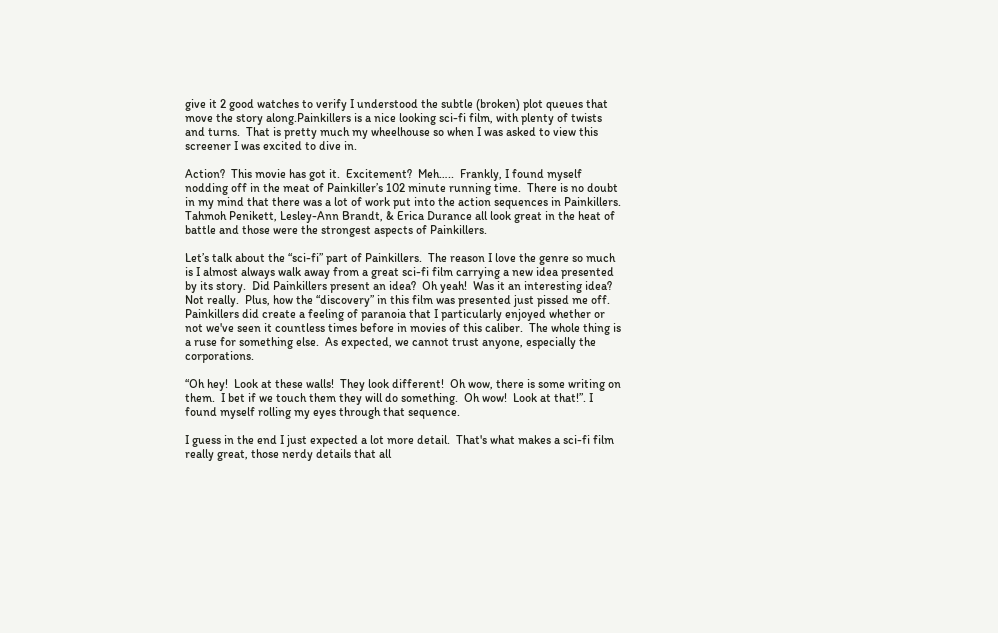give it 2 good watches to verify I understood the subtle (broken) plot queues that move the story along.Painkillers is a nice looking sci-fi film, with plenty of twists and turns.  That is pretty much my wheelhouse so when I was asked to view this screener I was excited to dive in.

Action?  This movie has got it.  Excitement?  Meh…..  Frankly, I found myself nodding off in the meat of Painkiller’s 102 minute running time.  There is no doubt in my mind that there was a lot of work put into the action sequences in Painkillers.  Tahmoh Penikett, Lesley-Ann Brandt, & Erica Durance all look great in the heat of battle and those were the strongest aspects of Painkillers.

Let’s talk about the “sci-fi” part of Painkillers.  The reason I love the genre so much is I almost always walk away from a great sci-fi film carrying a new idea presented by its story.  Did Painkillers present an idea?  Oh yeah!  Was it an interesting idea?  Not really.  Plus, how the “discovery” in this film was presented just pissed me off. Painkillers did create a feeling of paranoia that I particularly enjoyed whether or not we've seen it countless times before in movies of this caliber.  The whole thing is a ruse for something else.  As expected, we cannot trust anyone, especially the corporations.

“Oh hey!  Look at these walls!  They look different!  Oh wow, there is some writing on them.  I bet if we touch them they will do something.  Oh wow!  Look at that!”. I found myself rolling my eyes through that sequence.

I guess in the end I just expected a lot more detail.  That's what makes a sci-fi film really great, those nerdy details that all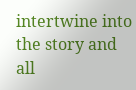intertwine into the story and all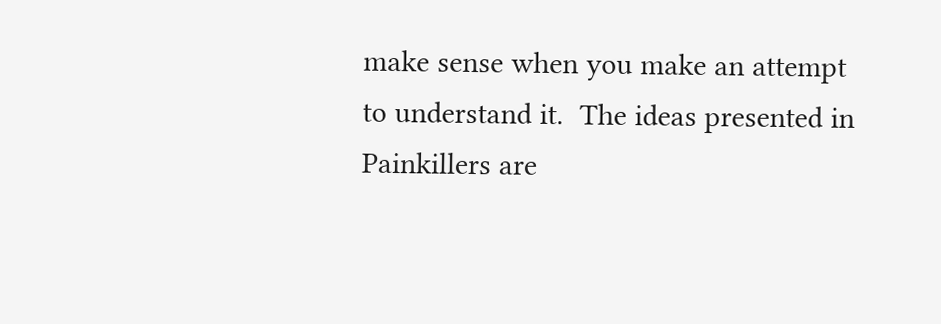make sense when you make an attempt to understand it.  The ideas presented in Painkillers are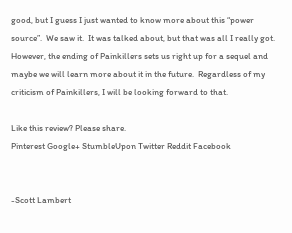good, but I guess I just wanted to know more about this “power source”.  We saw it.  It was talked about, but that was all I really got.  However, the ending of Painkillers sets us right up for a sequel and maybe we will learn more about it in the future.  Regardless of my criticism of Painkillers, I will be looking forward to that.

Like this review? Please share.
Pinterest Google+ StumbleUpon Twitter Reddit Facebook


-Scott Lambert